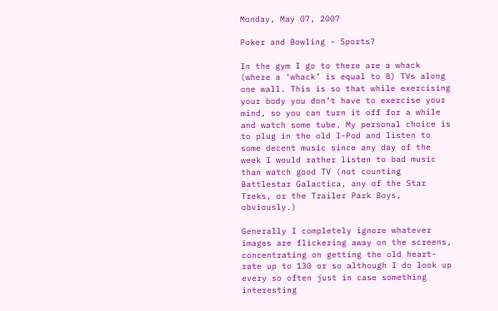Monday, May 07, 2007

Poker and Bowling - Sports?

In the gym I go to there are a whack (where a ‘whack’ is equal to 8) TVs along one wall. This is so that while exercising your body you don’t have to exercise your mind, so you can turn it off for a while and watch some tube. My personal choice is to plug in the old I-Pod and listen to some decent music since any day of the week I would rather listen to bad music than watch good TV (not counting Battlestar Galactica, any of the Star Treks, or the Trailer Park Boys, obviously.)

Generally I completely ignore whatever images are flickering away on the screens, concentrating on getting the old heart-rate up to 130 or so although I do look up every so often just in case something interesting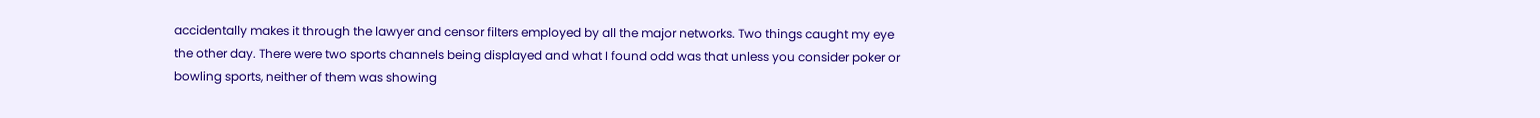accidentally makes it through the lawyer and censor filters employed by all the major networks. Two things caught my eye the other day. There were two sports channels being displayed and what I found odd was that unless you consider poker or bowling sports, neither of them was showing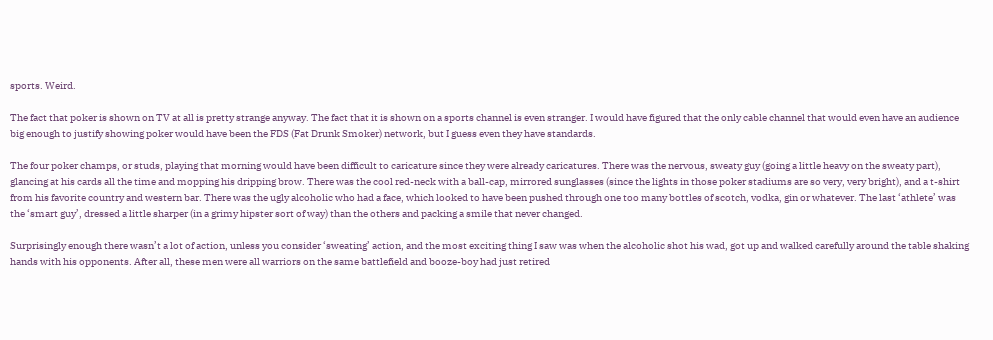sports. Weird.

The fact that poker is shown on TV at all is pretty strange anyway. The fact that it is shown on a sports channel is even stranger. I would have figured that the only cable channel that would even have an audience big enough to justify showing poker would have been the FDS (Fat Drunk Smoker) network, but I guess even they have standards.

The four poker champs, or studs, playing that morning would have been difficult to caricature since they were already caricatures. There was the nervous, sweaty guy (going a little heavy on the sweaty part), glancing at his cards all the time and mopping his dripping brow. There was the cool red-neck with a ball-cap, mirrored sunglasses (since the lights in those poker stadiums are so very, very bright), and a t-shirt from his favorite country and western bar. There was the ugly alcoholic who had a face, which looked to have been pushed through one too many bottles of scotch, vodka, gin or whatever. The last ‘athlete’ was the ‘smart guy’, dressed a little sharper (in a grimy hipster sort of way) than the others and packing a smile that never changed.

Surprisingly enough there wasn’t a lot of action, unless you consider ‘sweating’ action, and the most exciting thing I saw was when the alcoholic shot his wad, got up and walked carefully around the table shaking hands with his opponents. After all, these men were all warriors on the same battlefield and booze-boy had just retired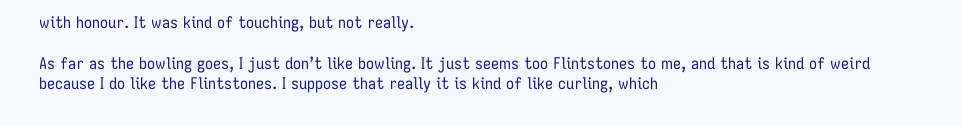with honour. It was kind of touching, but not really.

As far as the bowling goes, I just don’t like bowling. It just seems too Flintstones to me, and that is kind of weird because I do like the Flintstones. I suppose that really it is kind of like curling, which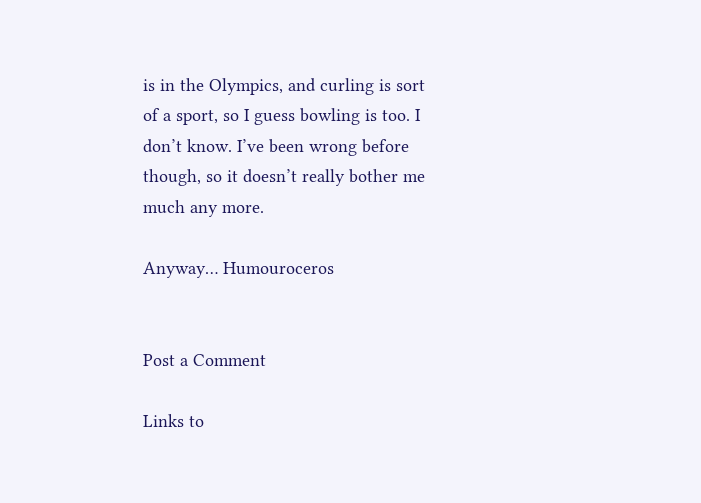is in the Olympics, and curling is sort of a sport, so I guess bowling is too. I don’t know. I’ve been wrong before though, so it doesn’t really bother me much any more.

Anyway… Humouroceros


Post a Comment

Links to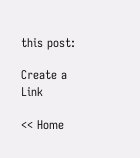this post:

Create a Link

<< Home